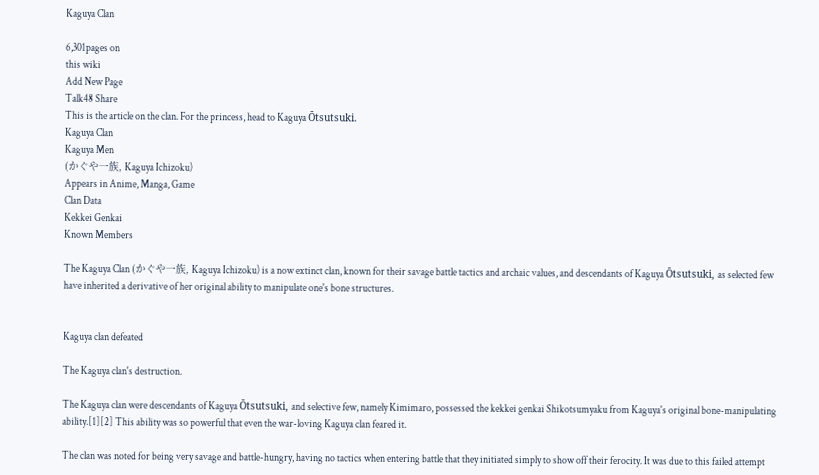Kaguya Clan

6,301pages on
this wiki
Add New Page
Talk48 Share
This is the article on the clan. For the princess, head to Kaguya Ōtsutsuki.
Kaguya Clan
Kaguya Men
(かぐや一族, Kaguya Ichizoku)
Appears in Anime, Manga, Game
Clan Data
Kekkei Genkai
Known Members

The Kaguya Clan (かぐや一族, Kaguya Ichizoku) is a now extinct clan, known for their savage battle tactics and archaic values, and descendants of Kaguya Ōtsutsuki, as selected few have inherited a derivative of her original ability to manipulate one's bone structures.


Kaguya clan defeated

The Kaguya clan's destruction.

The Kaguya clan were descendants of Kaguya Ōtsutsuki, and selective few, namely Kimimaro, possessed the kekkei genkai Shikotsumyaku from Kaguya's original bone-manipulating ability.[1][2] This ability was so powerful that even the war-loving Kaguya clan feared it.

The clan was noted for being very savage and battle-hungry, having no tactics when entering battle that they initiated simply to show off their ferocity. It was due to this failed attempt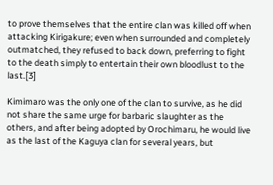to prove themselves that the entire clan was killed off when attacking Kirigakure; even when surrounded and completely outmatched, they refused to back down, preferring to fight to the death simply to entertain their own bloodlust to the last.[3]

Kimimaro was the only one of the clan to survive, as he did not share the same urge for barbaric slaughter as the others, and after being adopted by Orochimaru, he would live as the last of the Kaguya clan for several years, but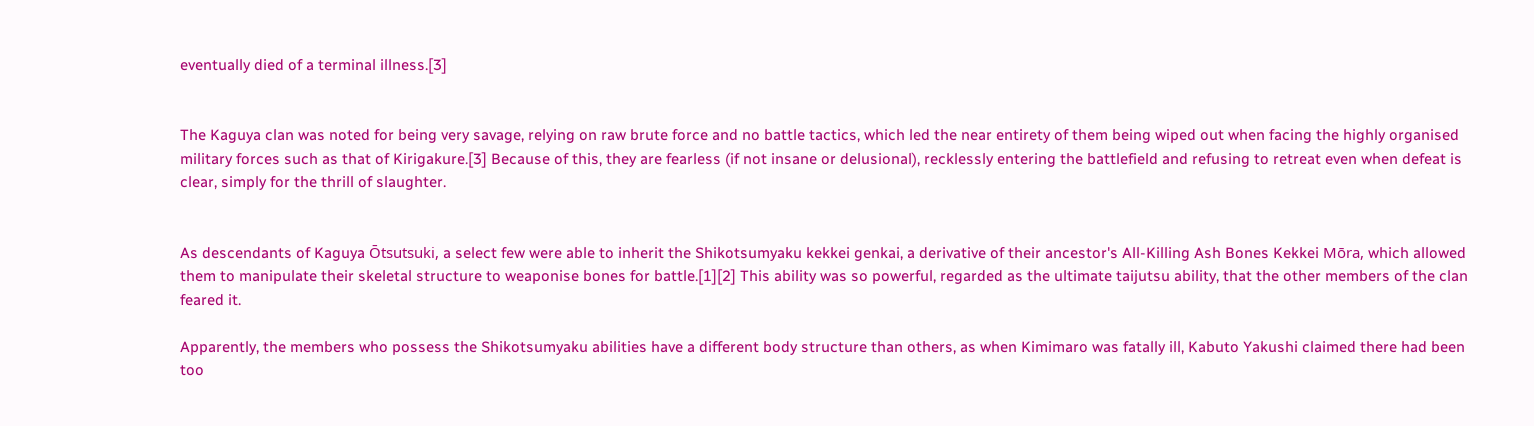eventually died of a terminal illness.[3]


The Kaguya clan was noted for being very savage, relying on raw brute force and no battle tactics, which led the near entirety of them being wiped out when facing the highly organised military forces such as that of Kirigakure.[3] Because of this, they are fearless (if not insane or delusional), recklessly entering the battlefield and refusing to retreat even when defeat is clear, simply for the thrill of slaughter.


As descendants of Kaguya Ōtsutsuki, a select few were able to inherit the Shikotsumyaku kekkei genkai, a derivative of their ancestor's All-Killing Ash Bones Kekkei Mōra, which allowed them to manipulate their skeletal structure to weaponise bones for battle.[1][2] This ability was so powerful, regarded as the ultimate taijutsu ability, that the other members of the clan feared it.

Apparently, the members who possess the Shikotsumyaku abilities have a different body structure than others, as when Kimimaro was fatally ill, Kabuto Yakushi claimed there had been too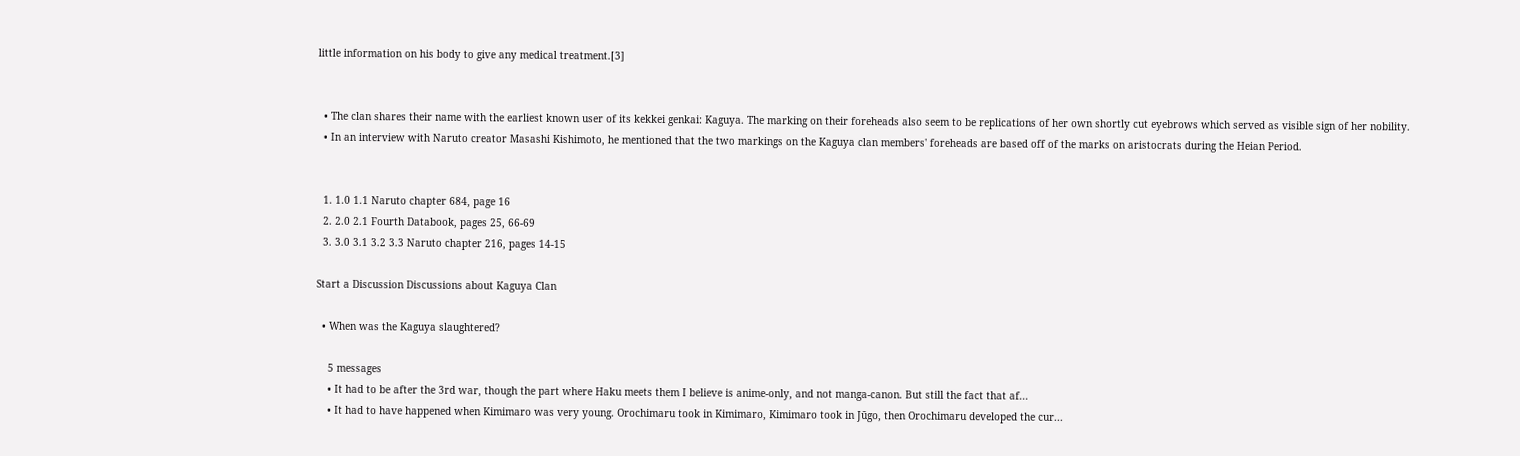little information on his body to give any medical treatment.[3]


  • The clan shares their name with the earliest known user of its kekkei genkai: Kaguya. The marking on their foreheads also seem to be replications of her own shortly cut eyebrows which served as visible sign of her nobility.
  • In an interview with Naruto creator Masashi Kishimoto, he mentioned that the two markings on the Kaguya clan members' foreheads are based off of the marks on aristocrats during the Heian Period.


  1. 1.0 1.1 Naruto chapter 684, page 16
  2. 2.0 2.1 Fourth Databook, pages 25, 66-69
  3. 3.0 3.1 3.2 3.3 Naruto chapter 216, pages 14-15

Start a Discussion Discussions about Kaguya Clan

  • When was the Kaguya slaughtered?

    5 messages
    • It had to be after the 3rd war, though the part where Haku meets them I believe is anime-only, and not manga-canon. But still the fact that af...
    • It had to have happened when Kimimaro was very young. Orochimaru took in Kimimaro, Kimimaro took in Jūgo, then Orochimaru developed the cur...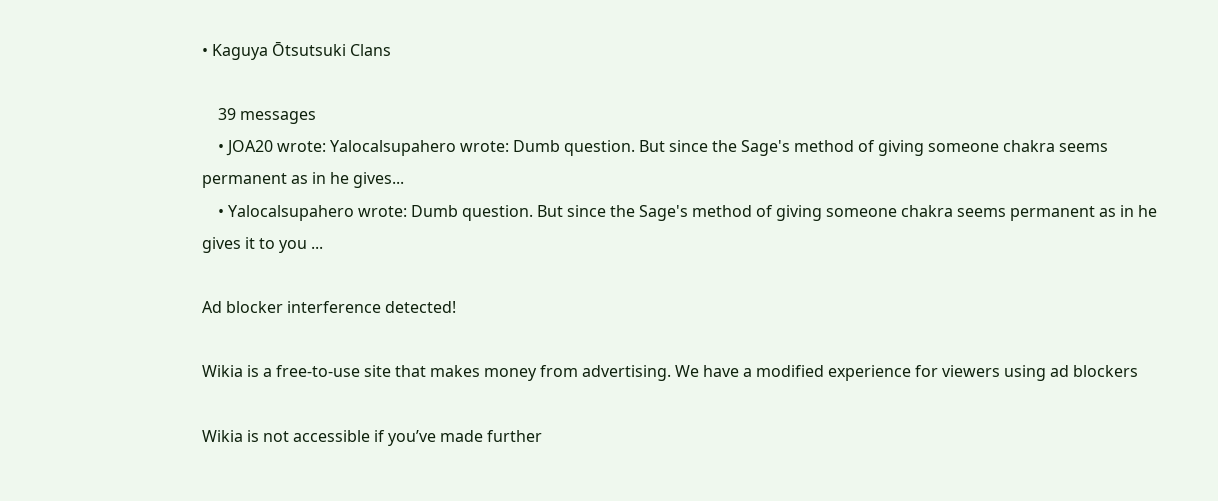• Kaguya Ōtsutsuki Clans

    39 messages
    • JOA20 wrote: Yalocalsupahero wrote: Dumb question. But since the Sage's method of giving someone chakra seems permanent as in he gives...
    • Yalocalsupahero wrote: Dumb question. But since the Sage's method of giving someone chakra seems permanent as in he gives it to you ...

Ad blocker interference detected!

Wikia is a free-to-use site that makes money from advertising. We have a modified experience for viewers using ad blockers

Wikia is not accessible if you’ve made further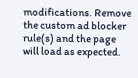modifications. Remove the custom ad blocker rule(s) and the page will load as expected.